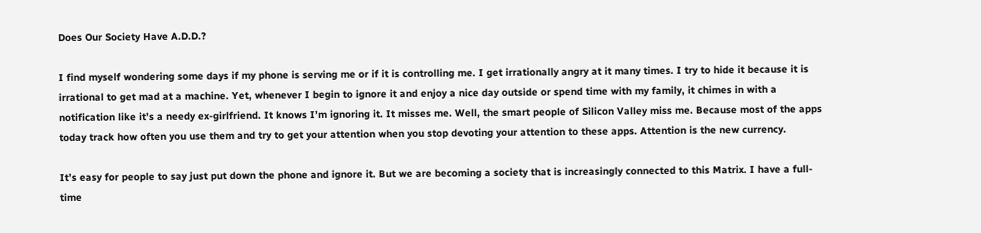Does Our Society Have A.D.D.?

I find myself wondering some days if my phone is serving me or if it is controlling me. I get irrationally angry at it many times. I try to hide it because it is irrational to get mad at a machine. Yet, whenever I begin to ignore it and enjoy a nice day outside or spend time with my family, it chimes in with a notification like it’s a needy ex-girlfriend. It knows I’m ignoring it. It misses me. Well, the smart people of Silicon Valley miss me. Because most of the apps today track how often you use them and try to get your attention when you stop devoting your attention to these apps. Attention is the new currency.

It’s easy for people to say just put down the phone and ignore it. But we are becoming a society that is increasingly connected to this Matrix. I have a full-time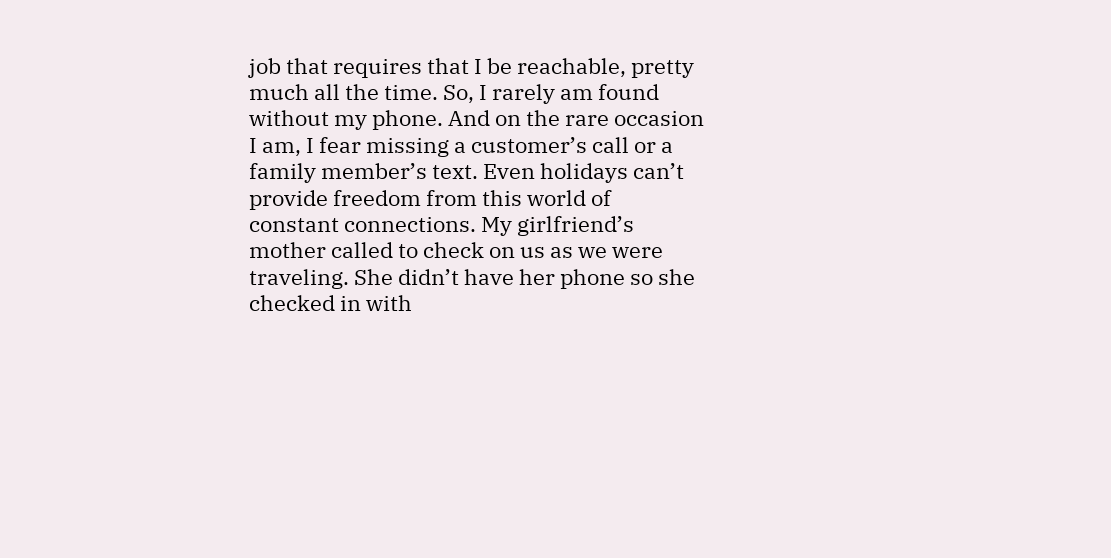job that requires that I be reachable, pretty much all the time. So, I rarely am found without my phone. And on the rare occasion I am, I fear missing a customer’s call or a family member’s text. Even holidays can’t provide freedom from this world of constant connections. My girlfriend’s mother called to check on us as we were traveling. She didn’t have her phone so she checked in with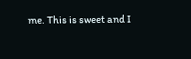me. This is sweet and I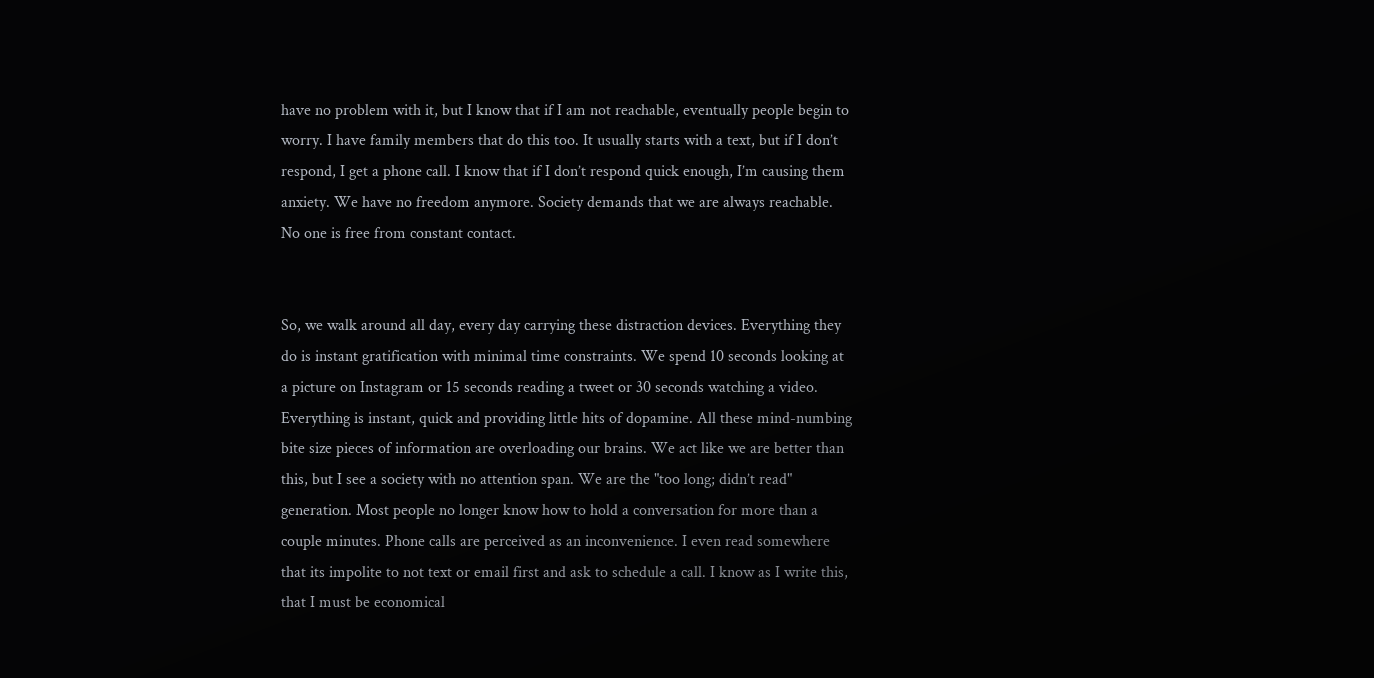have no problem with it, but I know that if I am not reachable, eventually people begin to worry. I have family members that do this too. It usually starts with a text, but if I don’t respond, I get a phone call. I know that if I don’t respond quick enough, I’m causing them anxiety. We have no freedom anymore. Society demands that we are always reachable. No one is free from constant contact.


So, we walk around all day, every day carrying these distraction devices. Everything they do is instant gratification with minimal time constraints. We spend 10 seconds looking at a picture on Instagram or 15 seconds reading a tweet or 30 seconds watching a video. Everything is instant, quick and providing little hits of dopamine. All these mind-numbing bite size pieces of information are overloading our brains. We act like we are better than this, but I see a society with no attention span. We are the "too long; didn’t read" generation. Most people no longer know how to hold a conversation for more than a couple minutes. Phone calls are perceived as an inconvenience. I even read somewhere that its impolite to not text or email first and ask to schedule a call. I know as I write this, that I must be economical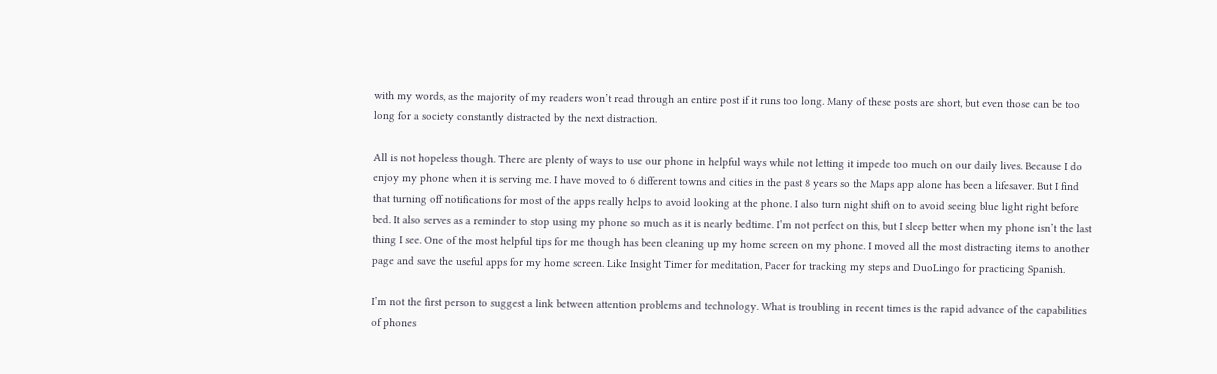with my words, as the majority of my readers won’t read through an entire post if it runs too long. Many of these posts are short, but even those can be too long for a society constantly distracted by the next distraction.

All is not hopeless though. There are plenty of ways to use our phone in helpful ways while not letting it impede too much on our daily lives. Because I do enjoy my phone when it is serving me. I have moved to 6 different towns and cities in the past 8 years so the Maps app alone has been a lifesaver. But I find that turning off notifications for most of the apps really helps to avoid looking at the phone. I also turn night shift on to avoid seeing blue light right before bed. It also serves as a reminder to stop using my phone so much as it is nearly bedtime. I’m not perfect on this, but I sleep better when my phone isn’t the last thing I see. One of the most helpful tips for me though has been cleaning up my home screen on my phone. I moved all the most distracting items to another page and save the useful apps for my home screen. Like Insight Timer for meditation, Pacer for tracking my steps and DuoLingo for practicing Spanish.

I’m not the first person to suggest a link between attention problems and technology. What is troubling in recent times is the rapid advance of the capabilities of phones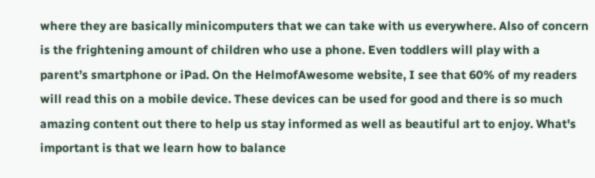where they are basically minicomputers that we can take with us everywhere. Also of concern is the frightening amount of children who use a phone. Even toddlers will play with a parent’s smartphone or iPad. On the HelmofAwesome website, I see that 60% of my readers will read this on a mobile device. These devices can be used for good and there is so much amazing content out there to help us stay informed as well as beautiful art to enjoy. What's important is that we learn how to balance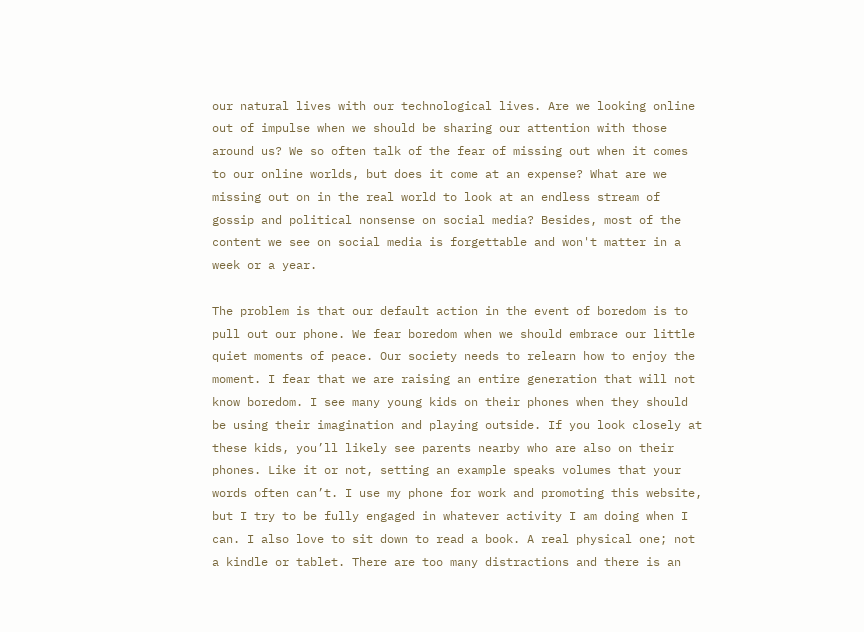our natural lives with our technological lives. Are we looking online out of impulse when we should be sharing our attention with those around us? We so often talk of the fear of missing out when it comes to our online worlds, but does it come at an expense? What are we missing out on in the real world to look at an endless stream of gossip and political nonsense on social media? Besides, most of the content we see on social media is forgettable and won't matter in a week or a year.

The problem is that our default action in the event of boredom is to pull out our phone. We fear boredom when we should embrace our little quiet moments of peace. Our society needs to relearn how to enjoy the moment. I fear that we are raising an entire generation that will not know boredom. I see many young kids on their phones when they should be using their imagination and playing outside. If you look closely at these kids, you’ll likely see parents nearby who are also on their phones. Like it or not, setting an example speaks volumes that your words often can’t. I use my phone for work and promoting this website, but I try to be fully engaged in whatever activity I am doing when I can. I also love to sit down to read a book. A real physical one; not a kindle or tablet. There are too many distractions and there is an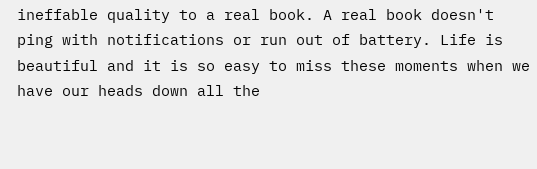ineffable quality to a real book. A real book doesn't ping with notifications or run out of battery. Life is beautiful and it is so easy to miss these moments when we have our heads down all the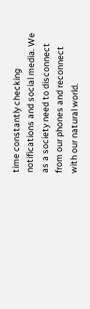time constantly checking notifications and social media. We as a society need to disconnect from our phones and reconnect with our natural world.